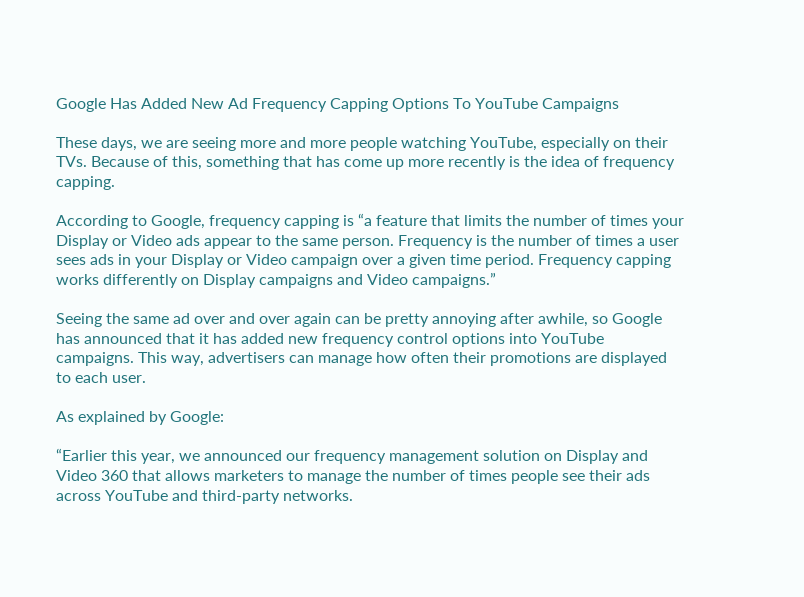Google Has Added New Ad Frequency Capping Options To YouTube Campaigns

These days, we are seeing more and more people watching YouTube, especially on their TVs. Because of this, something that has come up more recently is the idea of frequency capping.

According to Google, frequency capping is “a feature that limits the number of times your Display or Video ads appear to the same person. Frequency is the number of times a user sees ads in your Display or Video campaign over a given time period. Frequency capping works differently on Display campaigns and Video campaigns.”

Seeing the same ad over and over again can be pretty annoying after awhile, so Google has announced that it has added new frequency control options into YouTube campaigns. This way, advertisers can manage how often their promotions are displayed to each user.

As explained by Google:

“Earlier this year, we announced our frequency management solution on Display and Video 360 that allows marketers to manage the number of times people see their ads across YouTube and third-party networks.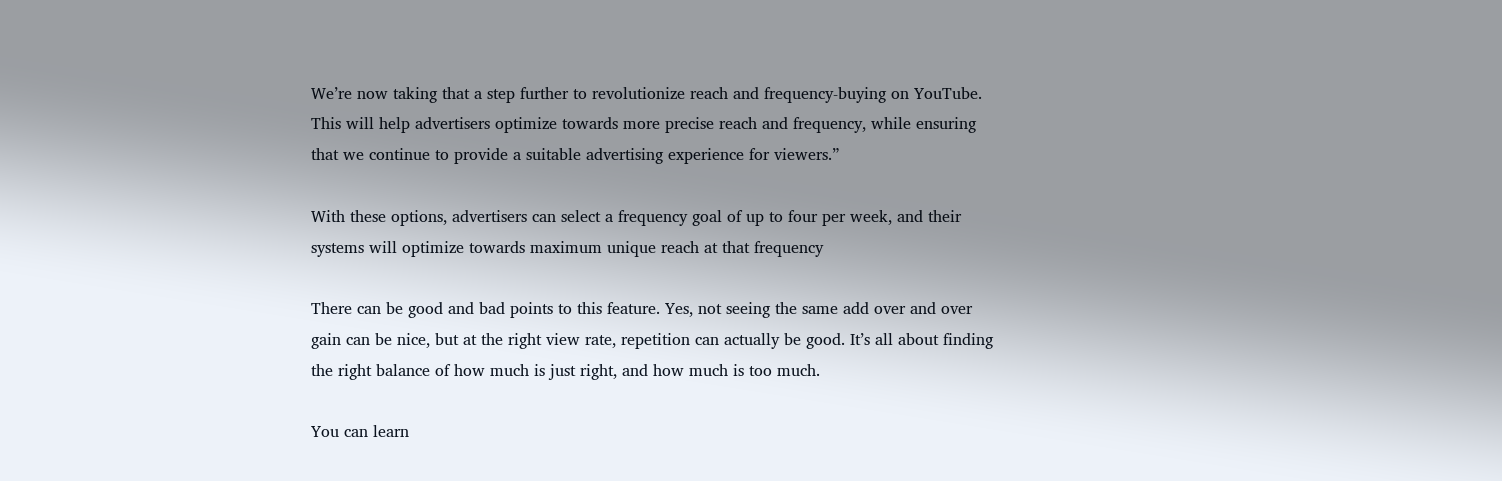We’re now taking that a step further to revolutionize reach and frequency-buying on YouTube. This will help advertisers optimize towards more precise reach and frequency, while ensuring that we continue to provide a suitable advertising experience for viewers.”

With these options, advertisers can select a frequency goal of up to four per week, and their systems will optimize towards maximum unique reach at that frequency

There can be good and bad points to this feature. Yes, not seeing the same add over and over gain can be nice, but at the right view rate, repetition can actually be good. It’s all about finding the right balance of how much is just right, and how much is too much.

You can learn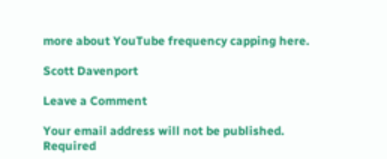more about YouTube frequency capping here.

Scott Davenport

Leave a Comment

Your email address will not be published. Required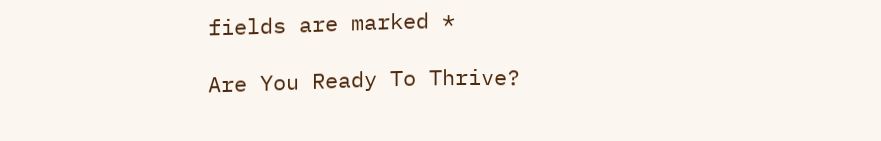fields are marked *

Are You Ready To Thrive?